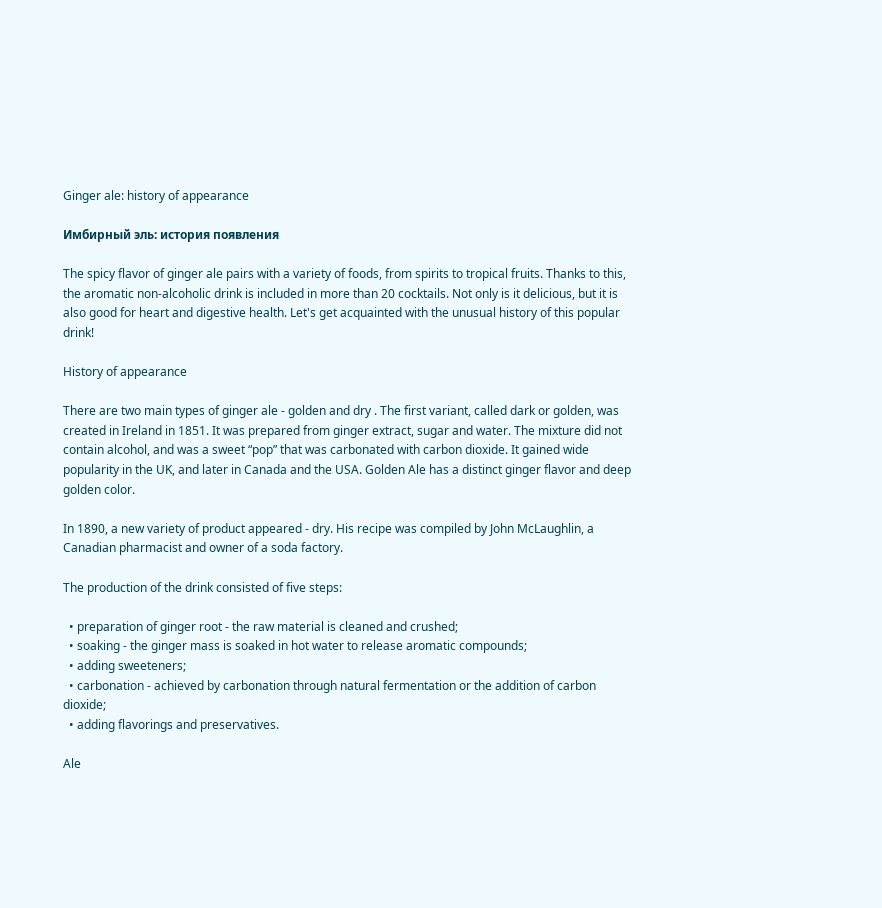Ginger ale: history of appearance

Имбирный эль: история появления

The spicy flavor of ginger ale pairs with a variety of foods, from spirits to tropical fruits. Thanks to this, the aromatic non-alcoholic drink is included in more than 20 cocktails. Not only is it delicious, but it is also good for heart and digestive health. Let's get acquainted with the unusual history of this popular drink!

History of appearance

There are two main types of ginger ale - golden and dry . The first variant, called dark or golden, was created in Ireland in 1851. It was prepared from ginger extract, sugar and water. The mixture did not contain alcohol, and was a sweet “pop” that was carbonated with carbon dioxide. It gained wide popularity in the UK, and later in Canada and the USA. Golden Ale has a distinct ginger flavor and deep golden color.

In 1890, a new variety of product appeared - dry. His recipe was compiled by John McLaughlin, a Canadian pharmacist and owner of a soda factory.

The production of the drink consisted of five steps:

  • preparation of ginger root - the raw material is cleaned and crushed;
  • soaking - the ginger mass is soaked in hot water to release aromatic compounds;
  • adding sweeteners;
  • carbonation - achieved by carbonation through natural fermentation or the addition of carbon dioxide;
  • adding flavorings and preservatives.

Ale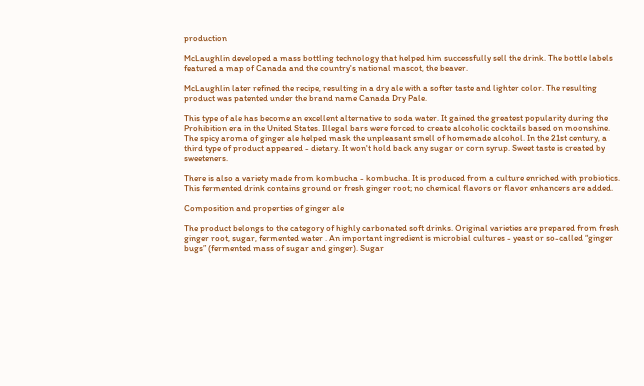production

McLaughlin developed a mass bottling technology that helped him successfully sell the drink. The bottle labels featured a map of Canada and the country's national mascot, the beaver.

McLaughlin later refined the recipe, resulting in a dry ale with a softer taste and lighter color. The resulting product was patented under the brand name Canada Dry Pale.

This type of ale has become an excellent alternative to soda water. It gained the greatest popularity during the Prohibition era in the United States. Illegal bars were forced to create alcoholic cocktails based on moonshine. The spicy aroma of ginger ale helped mask the unpleasant smell of homemade alcohol. In the 21st century, a third type of product appeared - dietary. It won't hold back any sugar or corn syrup. Sweet taste is created by sweeteners.

There is also a variety made from kombucha - kombucha. It is produced from a culture enriched with probiotics. This fermented drink contains ground or fresh ginger root; no chemical flavors or flavor enhancers are added.

Composition and properties of ginger ale

The product belongs to the category of highly carbonated soft drinks. Original varieties are prepared from fresh ginger root, sugar, fermented water . An important ingredient is microbial cultures - yeast or so-called “ginger bugs” (fermented mass of sugar and ginger). Sugar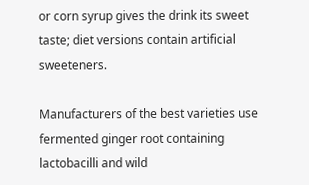or corn syrup gives the drink its sweet taste; diet versions contain artificial sweeteners.

Manufacturers of the best varieties use fermented ginger root containing lactobacilli and wild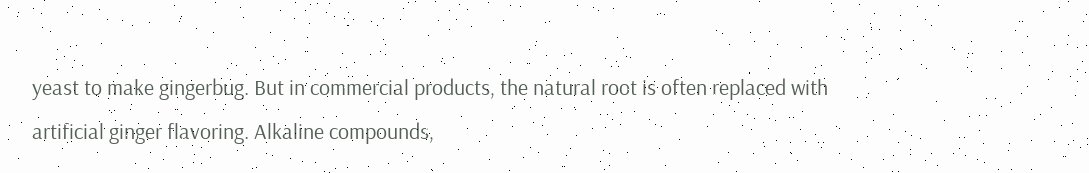yeast to make gingerbug. But in commercial products, the natural root is often replaced with artificial ginger flavoring. Alkaline compounds,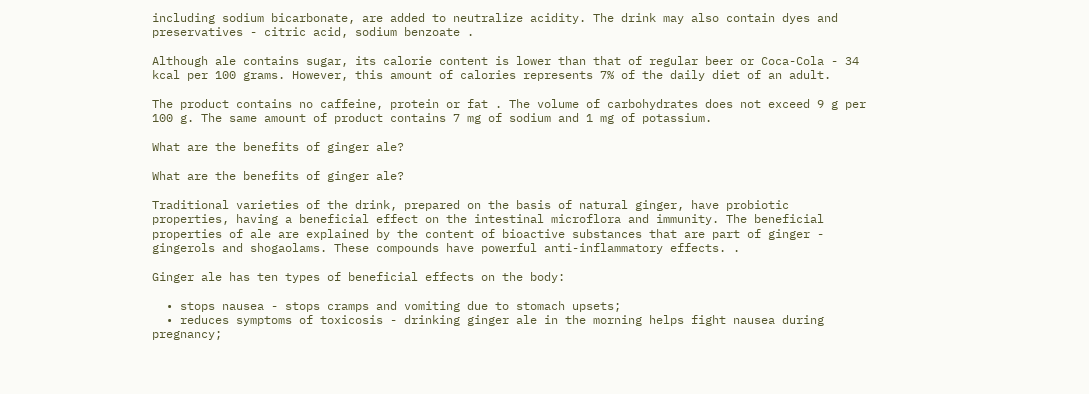including sodium bicarbonate, are added to neutralize acidity. The drink may also contain dyes and preservatives - citric acid, sodium benzoate .

Although ale contains sugar, its calorie content is lower than that of regular beer or Coca-Cola - 34 kcal per 100 grams. However, this amount of calories represents 7% of the daily diet of an adult.

The product contains no caffeine, protein or fat . The volume of carbohydrates does not exceed 9 g per 100 g. The same amount of product contains 7 mg of sodium and 1 mg of potassium.

What are the benefits of ginger ale?

What are the benefits of ginger ale?

Traditional varieties of the drink, prepared on the basis of natural ginger, have probiotic properties, having a beneficial effect on the intestinal microflora and immunity. The beneficial properties of ale are explained by the content of bioactive substances that are part of ginger - gingerols and shogaolams. These compounds have powerful anti-inflammatory effects. .

Ginger ale has ten types of beneficial effects on the body:

  • stops nausea - stops cramps and vomiting due to stomach upsets;
  • reduces symptoms of toxicosis - drinking ginger ale in the morning helps fight nausea during pregnancy;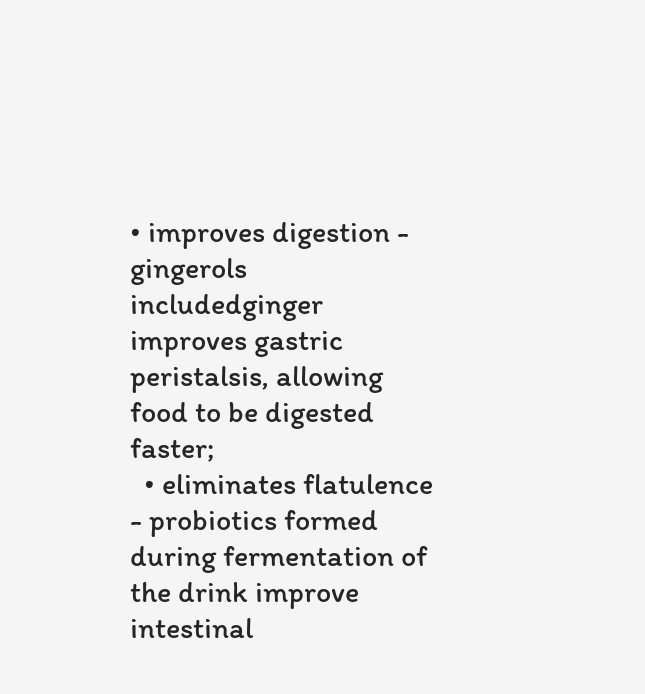• improves digestion - gingerols includedginger improves gastric peristalsis, allowing food to be digested faster;
  • eliminates flatulence - probiotics formed during fermentation of the drink improve intestinal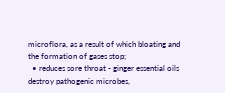microflora, as a result of which bloating and the formation of gases stop;
  • reduces sore throat - ginger essential oils destroy pathogenic microbes,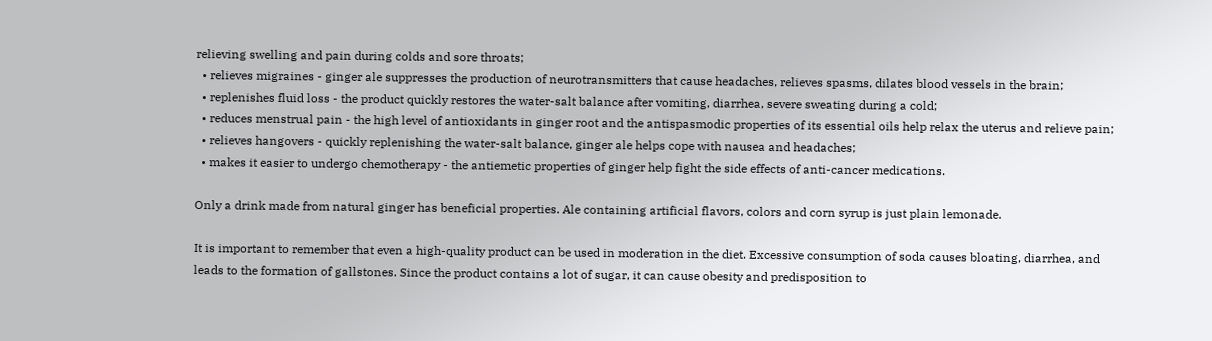relieving swelling and pain during colds and sore throats;
  • relieves migraines - ginger ale suppresses the production of neurotransmitters that cause headaches, relieves spasms, dilates blood vessels in the brain;
  • replenishes fluid loss - the product quickly restores the water-salt balance after vomiting, diarrhea, severe sweating during a cold;
  • reduces menstrual pain - the high level of antioxidants in ginger root and the antispasmodic properties of its essential oils help relax the uterus and relieve pain;
  • relieves hangovers - quickly replenishing the water-salt balance, ginger ale helps cope with nausea and headaches;
  • makes it easier to undergo chemotherapy - the antiemetic properties of ginger help fight the side effects of anti-cancer medications.

Only a drink made from natural ginger has beneficial properties. Ale containing artificial flavors, colors and corn syrup is just plain lemonade.

It is important to remember that even a high-quality product can be used in moderation in the diet. Excessive consumption of soda causes bloating, diarrhea, and leads to the formation of gallstones. Since the product contains a lot of sugar, it can cause obesity and predisposition to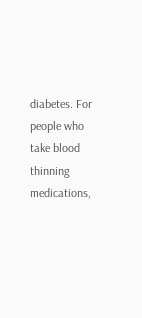diabetes. For people who take blood thinning medications,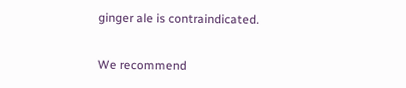ginger ale is contraindicated.

We recommend